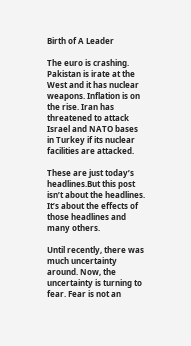Birth of A Leader

The euro is crashing. Pakistan is irate at the West and it has nuclear weapons. Inflation is on the rise. Iran has threatened to attack Israel and NATO bases in Turkey if its nuclear facilities are attacked.

These are just today’s headlines.But this post isn’t about the headlines. It’s about the effects of those headlines and many others.

Until recently, there was much uncertainty around. Now, the uncertainty is turning to fear. Fear is not an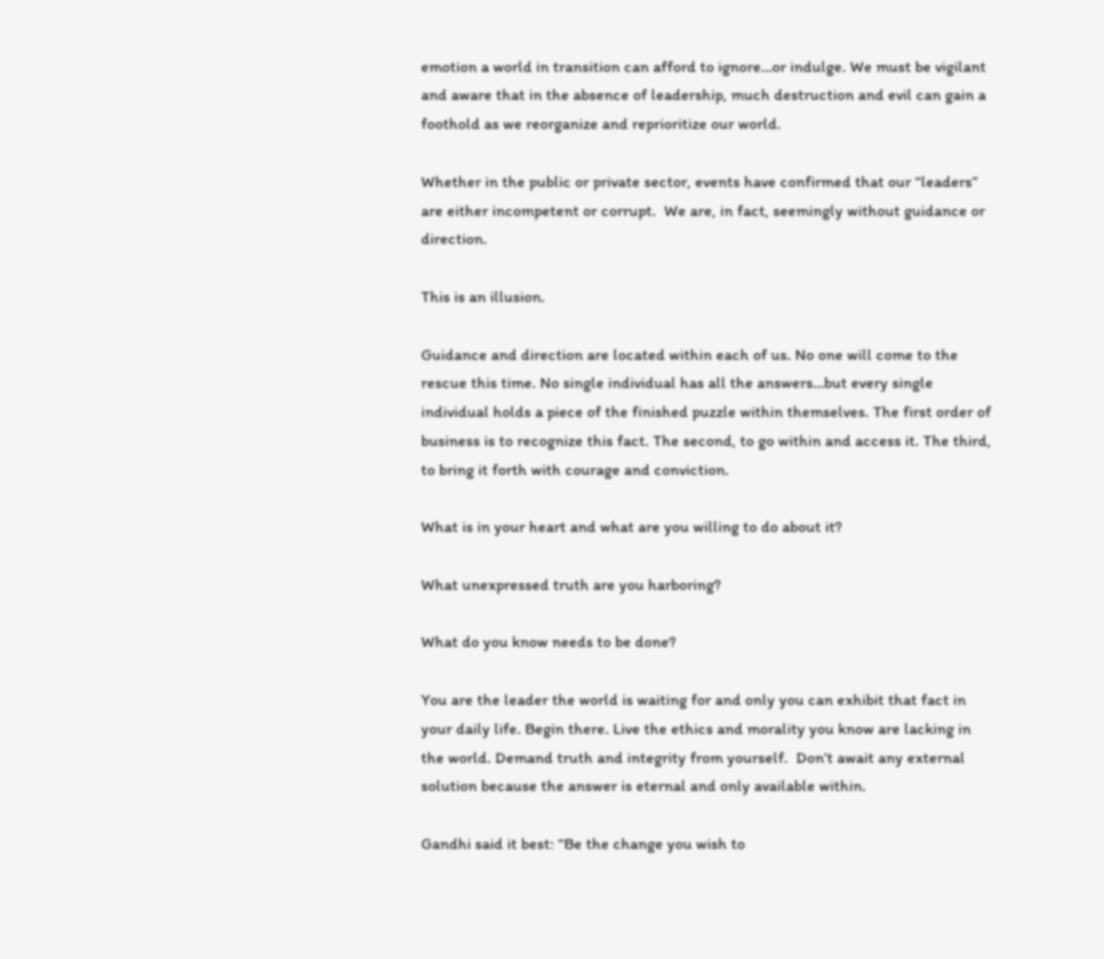emotion a world in transition can afford to ignore…or indulge. We must be vigilant and aware that in the absence of leadership, much destruction and evil can gain a foothold as we reorganize and reprioritize our world.

Whether in the public or private sector, events have confirmed that our “leaders” are either incompetent or corrupt.  We are, in fact, seemingly without guidance or direction.

This is an illusion.

Guidance and direction are located within each of us. No one will come to the rescue this time. No single individual has all the answers…but every single individual holds a piece of the finished puzzle within themselves. The first order of business is to recognize this fact. The second, to go within and access it. The third, to bring it forth with courage and conviction.

What is in your heart and what are you willing to do about it?

What unexpressed truth are you harboring?

What do you know needs to be done?

You are the leader the world is waiting for and only you can exhibit that fact in your daily life. Begin there. Live the ethics and morality you know are lacking in the world. Demand truth and integrity from yourself.  Don’t await any external solution because the answer is eternal and only available within.

Gandhi said it best: “Be the change you wish to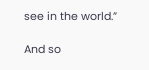see in the world.”

And so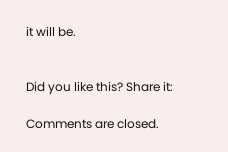it will be.


Did you like this? Share it:

Comments are closed.